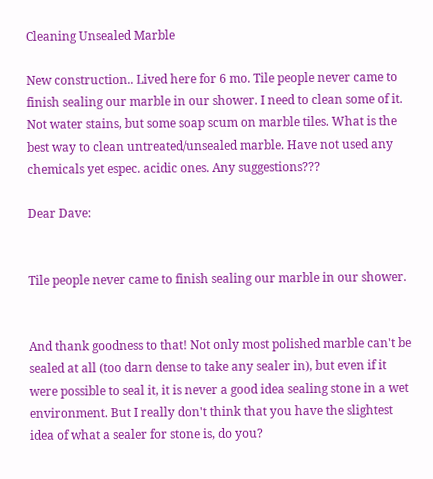Cleaning Unsealed Marble

New construction.. Lived here for 6 mo. Tile people never came to finish sealing our marble in our shower. I need to clean some of it. Not water stains, but some soap scum on marble tiles. What is the best way to clean untreated/unsealed marble. Have not used any chemicals yet espec. acidic ones. Any suggestions???

Dear Dave:


Tile people never came to finish sealing our marble in our shower.


And thank goodness to that! Not only most polished marble can't be sealed at all (too darn dense to take any sealer in), but even if it were possible to seal it, it is never a good idea sealing stone in a wet environment. But I really don't think that you have the slightest idea of what a sealer for stone is, do you?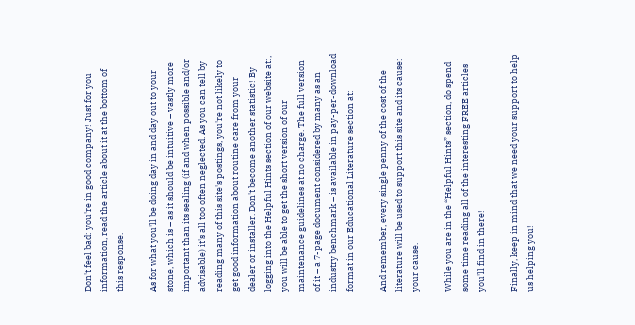Don't feel bad: you're in good company! Just for you information, read the article about it at the bottom of this response.

As for what you'll be doing day in and day out to your stone, which is – as it should be intuitive – vastly more important than its sealing (if and when possible and/or advisable) it's all too often neglected. As you can tell by reading many of this site's postings, you're not likely to get good information about routine care from your dealer or installer. Don't become another statistic! By logging into the Helpful Hints section of our website at:, you will be able to get the short version of our maintenance guidelines at no charge. The full version of it – a 7-page document considered by many as an industry benchmark – is available in pay-per-download format in our Educational Literature section at:

And remember, every single penny of the cost of the literature will be used to support this site and its cause: your cause.

While you are in the “Helpful Hints” section, do spend some time reading all of the interesting FREE articles you'll find in there!

Finally, keep in mind that we need your support to help us helping you!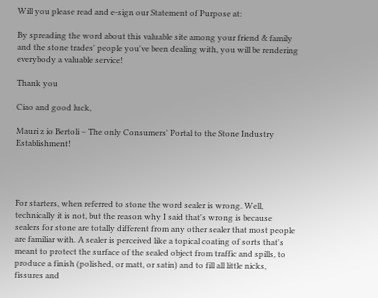Will you please read and e-sign our Statement of Purpose at:

By spreading the word about this valuable site among your friend & family and the stone trades' people you've been dealing with, you will be rendering everybody a valuable service!

Thank you

Ciao and good luck,

Mauri z io Bertoli – The only Consumers' Portal to the Stone Industry Establishment!




For starters, when referred to stone the word sealer is wrong. Well, technically it is not, but the reason why I said that's wrong is because sealers for stone are totally different from any other sealer that most people are familiar with. A sealer is perceived like a topical coating of sorts that's meant to protect the surface of the sealed object from traffic and spills, to produce a finish (polished, or matt, or satin) and to fill all little nicks, fissures and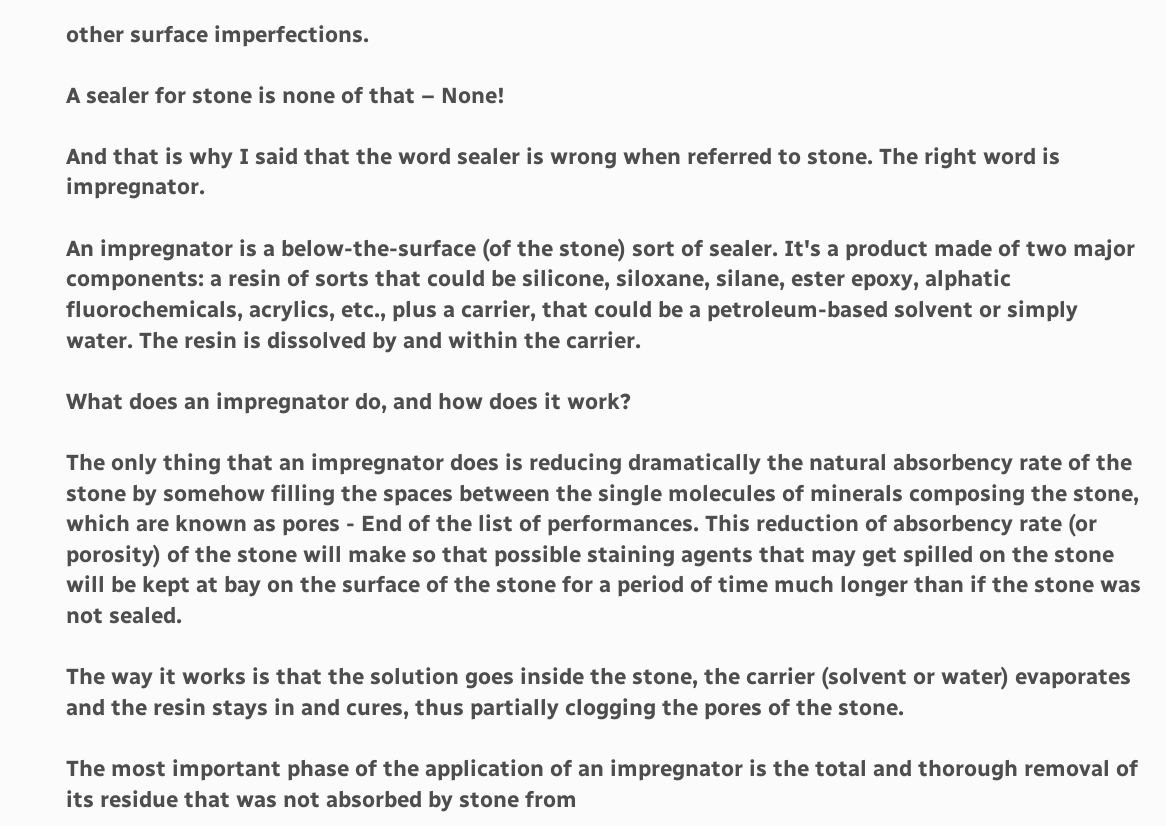other surface imperfections.

A sealer for stone is none of that – None!

And that is why I said that the word sealer is wrong when referred to stone. The right word is impregnator.

An impregnator is a below-the-surface (of the stone) sort of sealer. It's a product made of two major components: a resin of sorts that could be silicone, siloxane, silane, ester epoxy, alphatic fluorochemicals, acrylics, etc., plus a carrier, that could be a petroleum-based solvent or simply water. The resin is dissolved by and within the carrier.

What does an impregnator do, and how does it work?

The only thing that an impregnator does is reducing dramatically the natural absorbency rate of the stone by somehow filling the spaces between the single molecules of minerals composing the stone, which are known as pores - End of the list of performances. This reduction of absorbency rate (or porosity) of the stone will make so that possible staining agents that may get spilled on the stone will be kept at bay on the surface of the stone for a period of time much longer than if the stone was not sealed.

The way it works is that the solution goes inside the stone, the carrier (solvent or water) evaporates and the resin stays in and cures, thus partially clogging the pores of the stone.

The most important phase of the application of an impregnator is the total and thorough removal of its residue that was not absorbed by stone from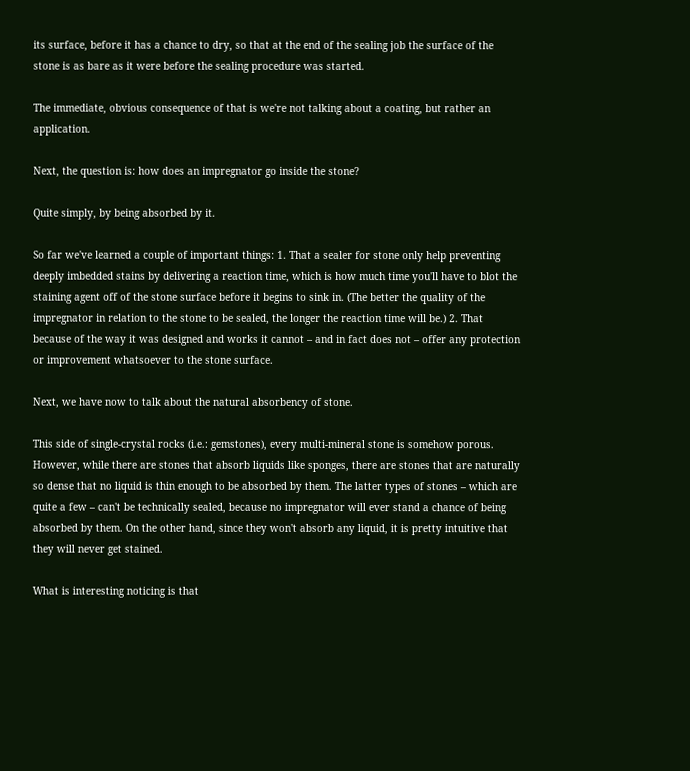its surface, before it has a chance to dry, so that at the end of the sealing job the surface of the stone is as bare as it were before the sealing procedure was started.

The immediate, obvious consequence of that is we're not talking about a coating, but rather an application.

Next, the question is: how does an impregnator go inside the stone?

Quite simply, by being absorbed by it.

So far we've learned a couple of important things: 1. That a sealer for stone only help preventing deeply imbedded stains by delivering a reaction time, which is how much time you'll have to blot the staining agent off of the stone surface before it begins to sink in. (The better the quality of the impregnator in relation to the stone to be sealed, the longer the reaction time will be.) 2. That because of the way it was designed and works it cannot – and in fact does not – offer any protection or improvement whatsoever to the stone surface.

Next, we have now to talk about the natural absorbency of stone.

This side of single-crystal rocks (i.e.: gemstones), every multi-mineral stone is somehow porous. However, while there are stones that absorb liquids like sponges, there are stones that are naturally so dense that no liquid is thin enough to be absorbed by them. The latter types of stones – which are quite a few – can't be technically sealed, because no impregnator will ever stand a chance of being absorbed by them. On the other hand, since they won't absorb any liquid, it is pretty intuitive that they will never get stained.

What is interesting noticing is that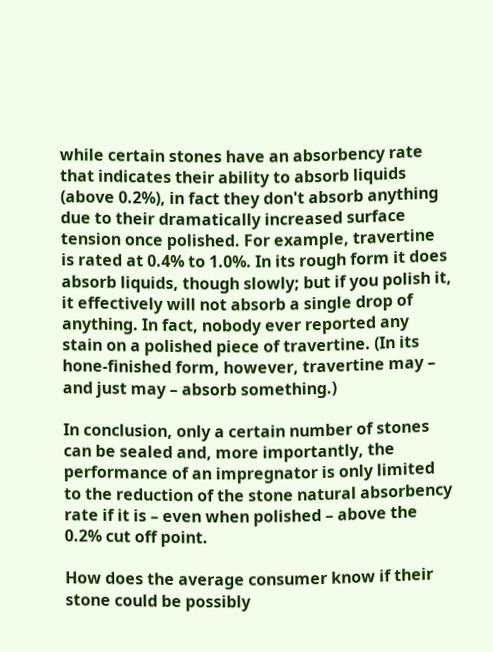while certain stones have an absorbency rate that indicates their ability to absorb liquids (above 0.2%), in fact they don't absorb anything due to their dramatically increased surface tension once polished. For example, travertine is rated at 0.4% to 1.0%. In its rough form it does absorb liquids, though slowly; but if you polish it, it effectively will not absorb a single drop of anything. In fact, nobody ever reported any stain on a polished piece of travertine. (In its hone-finished form, however, travertine may – and just may – absorb something.)

In conclusion, only a certain number of stones can be sealed and, more importantly, the performance of an impregnator is only limited to the reduction of the stone natural absorbency rate if it is – even when polished – above the 0.2% cut off point.

How does the average consumer know if their stone could be possibly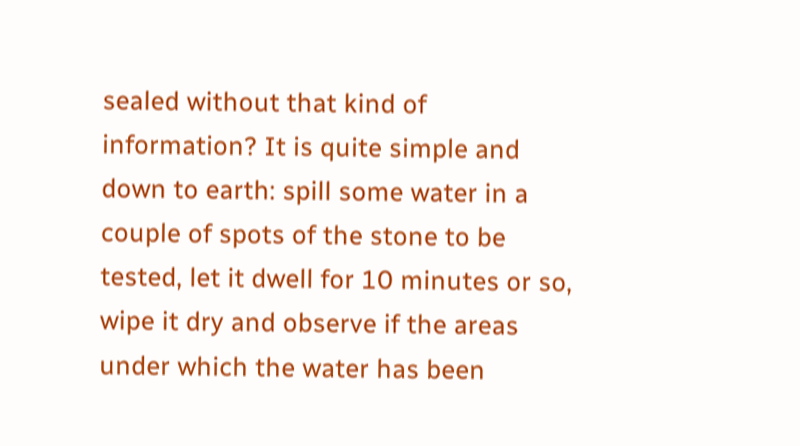sealed without that kind of information? It is quite simple and down to earth: spill some water in a couple of spots of the stone to be tested, let it dwell for 10 minutes or so, wipe it dry and observe if the areas under which the water has been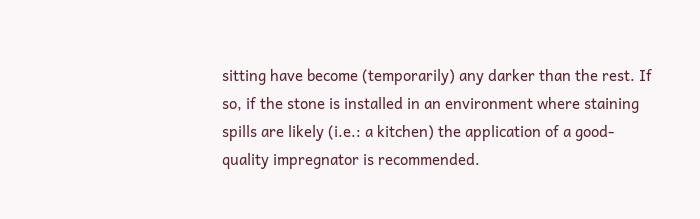sitting have become (temporarily) any darker than the rest. If so, if the stone is installed in an environment where staining spills are likely (i.e.: a kitchen) the application of a good-quality impregnator is recommended.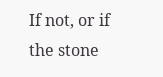If not, or if the stone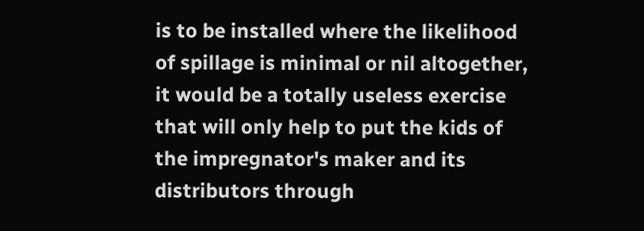is to be installed where the likelihood of spillage is minimal or nil altogether, it would be a totally useless exercise that will only help to put the kids of the impregnator's maker and its distributors through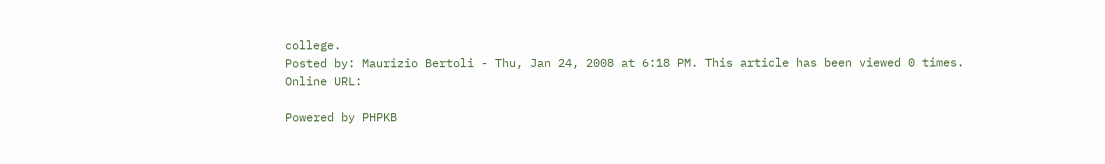college.
Posted by: Maurizio Bertoli - Thu, Jan 24, 2008 at 6:18 PM. This article has been viewed 0 times.
Online URL:

Powered by PHPKB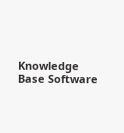Knowledge Base Software